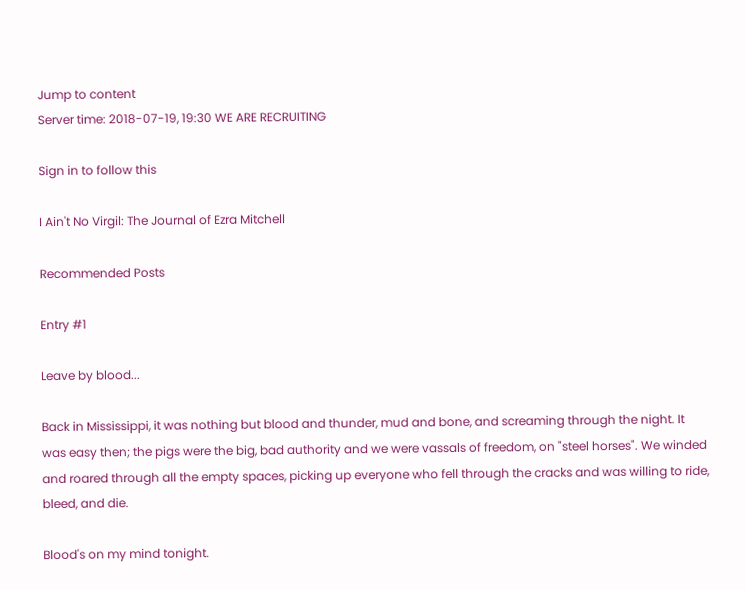Jump to content
Server time: 2018-07-19, 19:30 WE ARE RECRUITING

Sign in to follow this

I Ain't No Virgil: The Journal of Ezra Mitchell

Recommended Posts

Entry #1

Leave by blood...

Back in Mississippi, it was nothing but blood and thunder, mud and bone, and screaming through the night. It was easy then; the pigs were the big, bad authority and we were vassals of freedom, on "steel horses". We winded and roared through all the empty spaces, picking up everyone who fell through the cracks and was willing to ride, bleed, and die.

Blood's on my mind tonight.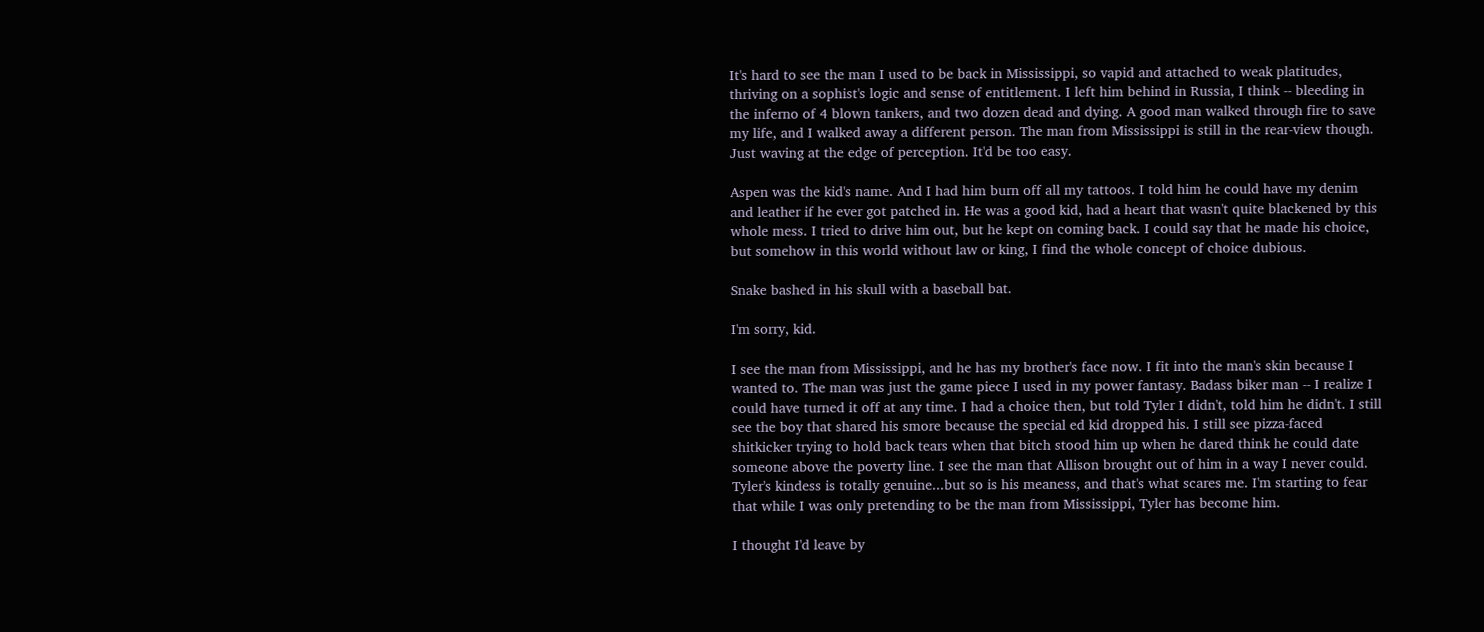It's hard to see the man I used to be back in Mississippi, so vapid and attached to weak platitudes, thriving on a sophist's logic and sense of entitlement. I left him behind in Russia, I think -- bleeding in the inferno of 4 blown tankers, and two dozen dead and dying. A good man walked through fire to save my life, and I walked away a different person. The man from Mississippi is still in the rear-view though. Just waving at the edge of perception. It'd be too easy.

Aspen was the kid's name. And I had him burn off all my tattoos. I told him he could have my denim and leather if he ever got patched in. He was a good kid, had a heart that wasn't quite blackened by this whole mess. I tried to drive him out, but he kept on coming back. I could say that he made his choice, but somehow in this world without law or king, I find the whole concept of choice dubious.

Snake bashed in his skull with a baseball bat.

I'm sorry, kid.

I see the man from Mississippi, and he has my brother's face now. I fit into the man's skin because I wanted to. The man was just the game piece I used in my power fantasy. Badass biker man -- I realize I could have turned it off at any time. I had a choice then, but told Tyler I didn't, told him he didn't. I still see the boy that shared his smore because the special ed kid dropped his. I still see pizza-faced shitkicker trying to hold back tears when that bitch stood him up when he dared think he could date someone above the poverty line. I see the man that Allison brought out of him in a way I never could. Tyler's kindess is totally genuine...but so is his meaness, and that's what scares me. I'm starting to fear that while I was only pretending to be the man from Mississippi, Tyler has become him.

I thought I'd leave by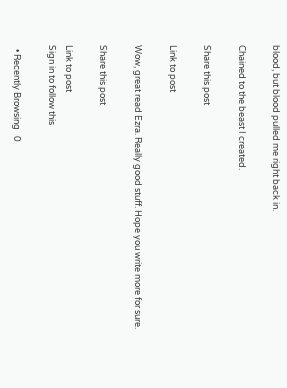blood, but blood pulled me right back in.

Chained to the beast I created.

Share this post

Link to post

Wow, great read Ezra. Really good stuff. Hope you write more for sure.

Share this post

Link to post
Sign in to follow this

  • Recently Browsing   0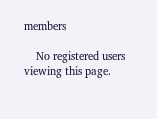members

    No registered users viewing this page.